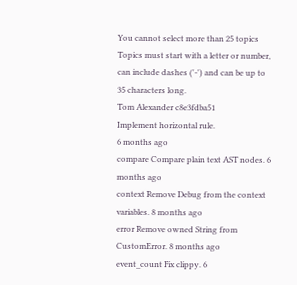You cannot select more than 25 topics Topics must start with a letter or number, can include dashes ('-') and can be up to 35 characters long.
Tom Alexander c8e3fdba51
Implement horizontal rule.
6 months ago
compare Compare plain text AST nodes. 6 months ago
context Remove Debug from the context variables. 8 months ago
error Remove owned String from CustomError. 8 months ago
event_count Fix clippy. 6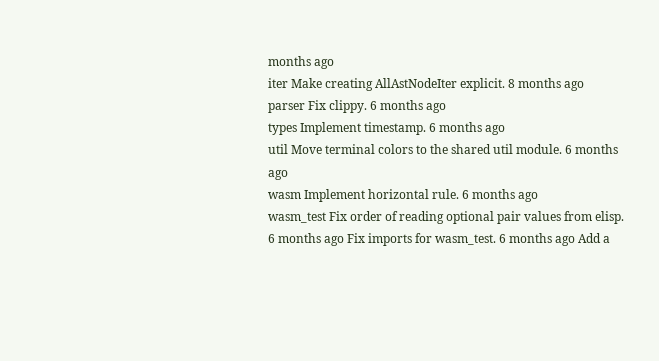months ago
iter Make creating AllAstNodeIter explicit. 8 months ago
parser Fix clippy. 6 months ago
types Implement timestamp. 6 months ago
util Move terminal colors to the shared util module. 6 months ago
wasm Implement horizontal rule. 6 months ago
wasm_test Fix order of reading optional pair values from elisp. 6 months ago Fix imports for wasm_test. 6 months ago Add a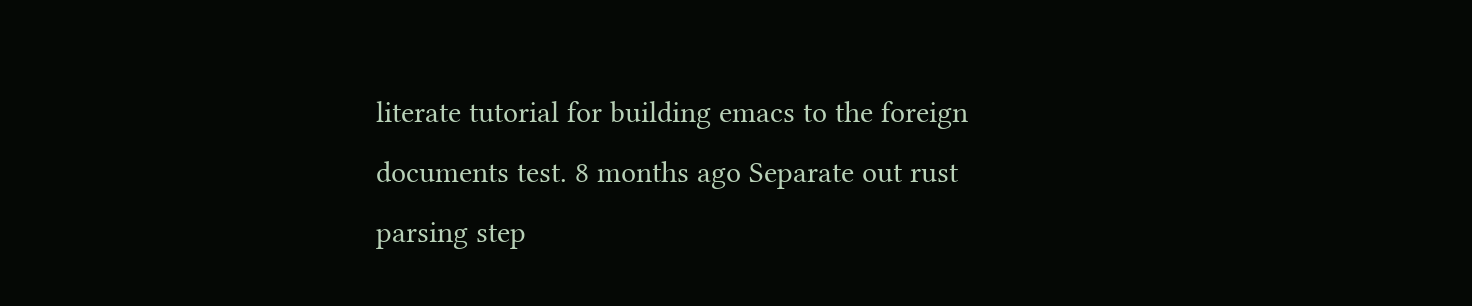literate tutorial for building emacs to the foreign documents test. 8 months ago Separate out rust parsing step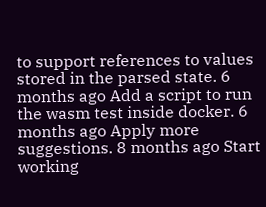to support references to values stored in the parsed state. 6 months ago Add a script to run the wasm test inside docker. 6 months ago Apply more suggestions. 8 months ago Start working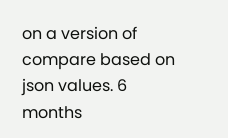on a version of compare based on json values. 6 months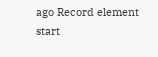ago Record element start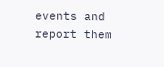events and report them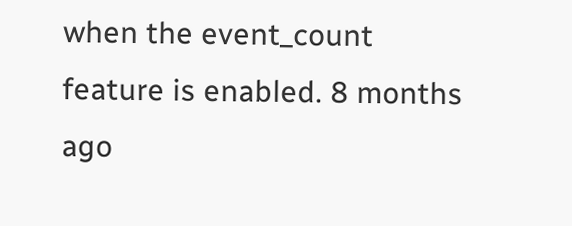when the event_count feature is enabled. 8 months ago